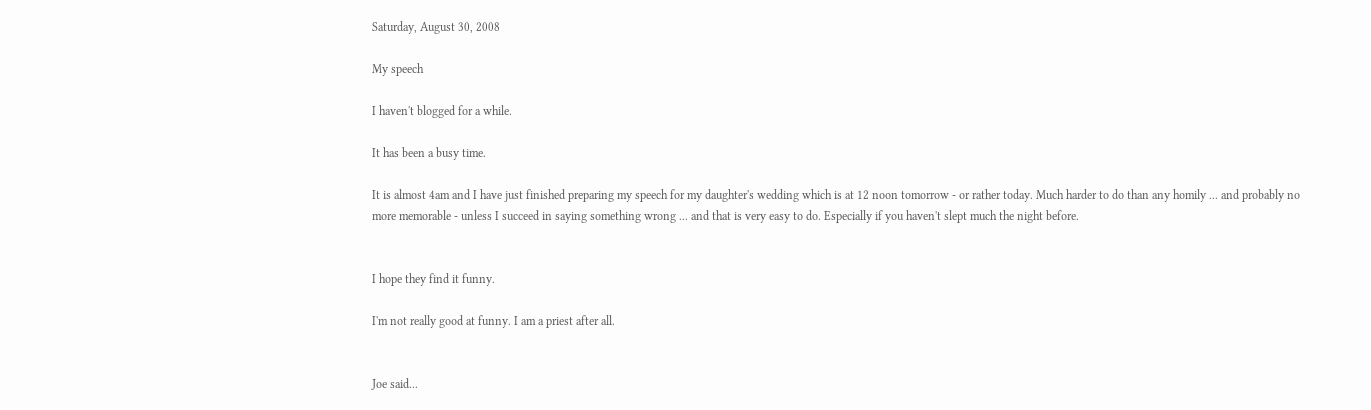Saturday, August 30, 2008

My speech

I haven't blogged for a while.

It has been a busy time.

It is almost 4am and I have just finished preparing my speech for my daughter's wedding which is at 12 noon tomorrow - or rather today. Much harder to do than any homily ... and probably no more memorable - unless I succeed in saying something wrong ... and that is very easy to do. Especially if you haven't slept much the night before.


I hope they find it funny.

I'm not really good at funny. I am a priest after all.


Joe said...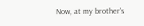Now, at my brother's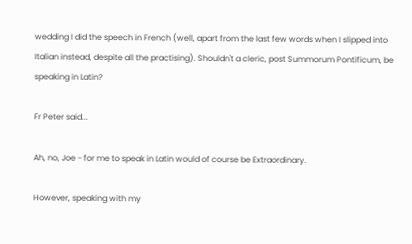wedding I did the speech in French (well, apart from the last few words when I slipped into Italian instead, despite all the practising). Shouldn't a cleric, post Summorum Pontificum, be speaking in Latin?

Fr Peter said...

Ah, no, Joe - for me to speak in Latin would of course be Extraordinary.

However, speaking with my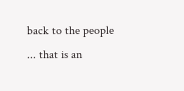back to the people ... that is an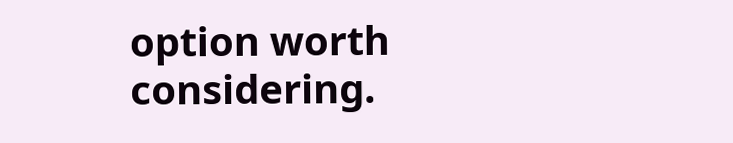option worth considering.